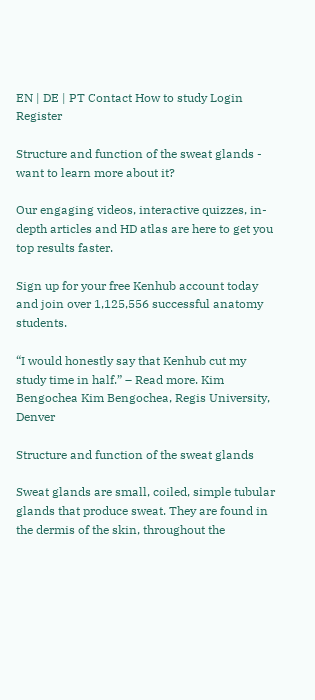EN | DE | PT Contact How to study Login Register

Structure and function of the sweat glands - want to learn more about it?

Our engaging videos, interactive quizzes, in-depth articles and HD atlas are here to get you top results faster.

Sign up for your free Kenhub account today and join over 1,125,556 successful anatomy students.

“I would honestly say that Kenhub cut my study time in half.” – Read more. Kim Bengochea Kim Bengochea, Regis University, Denver

Structure and function of the sweat glands

Sweat glands are small, coiled, simple tubular glands that produce sweat. They are found in the dermis of the skin, throughout the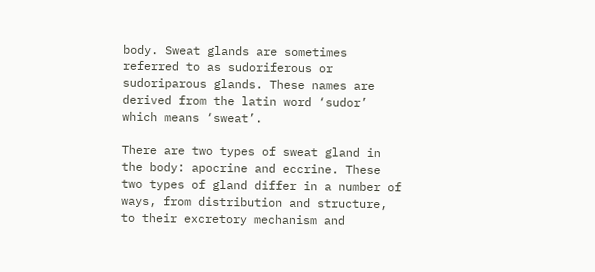body. Sweat glands are sometimes referred to as sudoriferous or sudoriparous glands. These names are derived from the latin word ‘sudor’ which means ‘sweat’.

There are two types of sweat gland in the body: apocrine and eccrine. These two types of gland differ in a number of ways, from distribution and structure, to their excretory mechanism and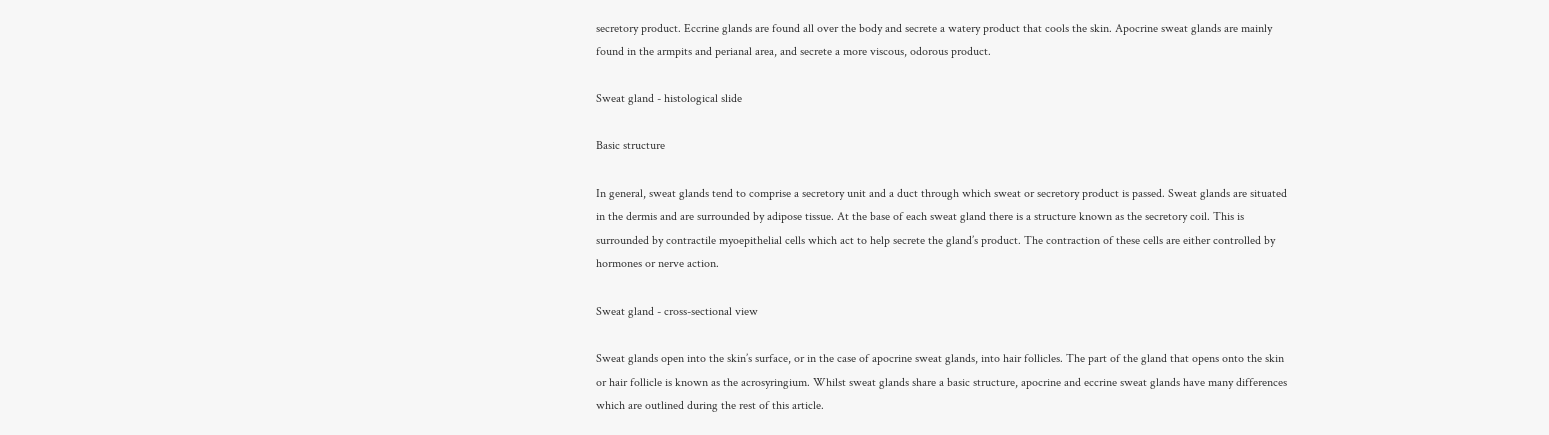secretory product. Eccrine glands are found all over the body and secrete a watery product that cools the skin. Apocrine sweat glands are mainly found in the armpits and perianal area, and secrete a more viscous, odorous product.

Sweat gland - histological slide

Basic structure

In general, sweat glands tend to comprise a secretory unit and a duct through which sweat or secretory product is passed. Sweat glands are situated in the dermis and are surrounded by adipose tissue. At the base of each sweat gland there is a structure known as the secretory coil. This is surrounded by contractile myoepithelial cells which act to help secrete the gland’s product. The contraction of these cells are either controlled by hormones or nerve action.

Sweat gland - cross-sectional view

Sweat glands open into the skin’s surface, or in the case of apocrine sweat glands, into hair follicles. The part of the gland that opens onto the skin or hair follicle is known as the acrosyringium. Whilst sweat glands share a basic structure, apocrine and eccrine sweat glands have many differences which are outlined during the rest of this article.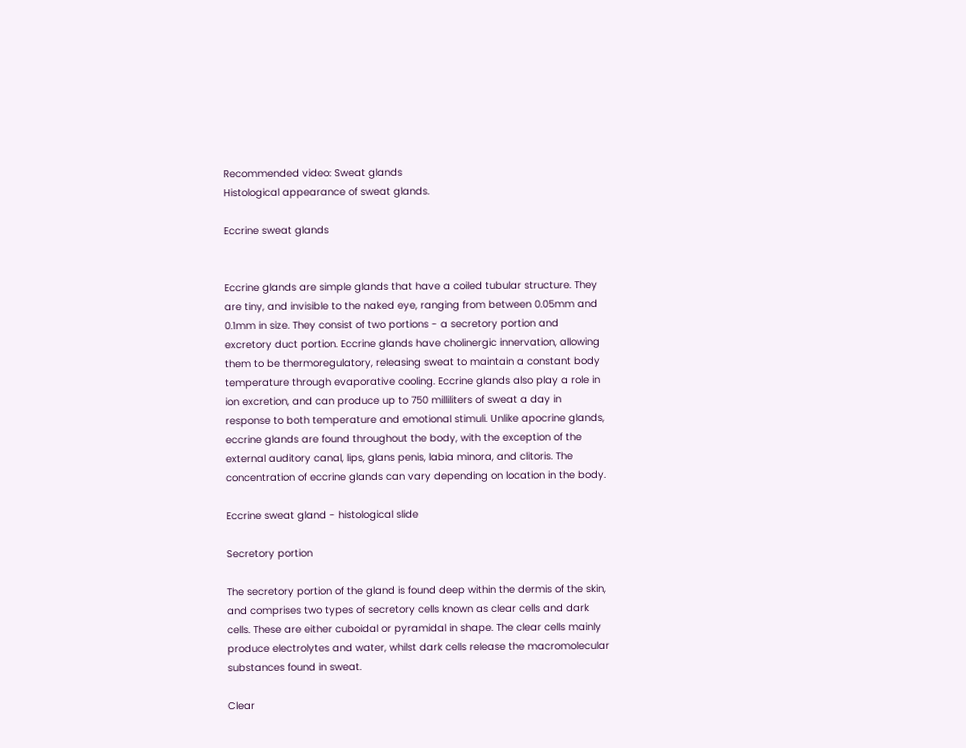Recommended video: Sweat glands
Histological appearance of sweat glands.

Eccrine sweat glands


Eccrine glands are simple glands that have a coiled tubular structure. They are tiny, and invisible to the naked eye, ranging from between 0.05mm and 0.1mm in size. They consist of two portions - a secretory portion and excretory duct portion. Eccrine glands have cholinergic innervation, allowing them to be thermoregulatory, releasing sweat to maintain a constant body temperature through evaporative cooling. Eccrine glands also play a role in ion excretion, and can produce up to 750 milliliters of sweat a day in response to both temperature and emotional stimuli. Unlike apocrine glands, eccrine glands are found throughout the body, with the exception of the external auditory canal, lips, glans penis, labia minora, and clitoris. The concentration of eccrine glands can vary depending on location in the body.

Eccrine sweat gland - histological slide

Secretory portion

The secretory portion of the gland is found deep within the dermis of the skin, and comprises two types of secretory cells known as clear cells and dark cells. These are either cuboidal or pyramidal in shape. The clear cells mainly produce electrolytes and water, whilst dark cells release the macromolecular substances found in sweat.

Clear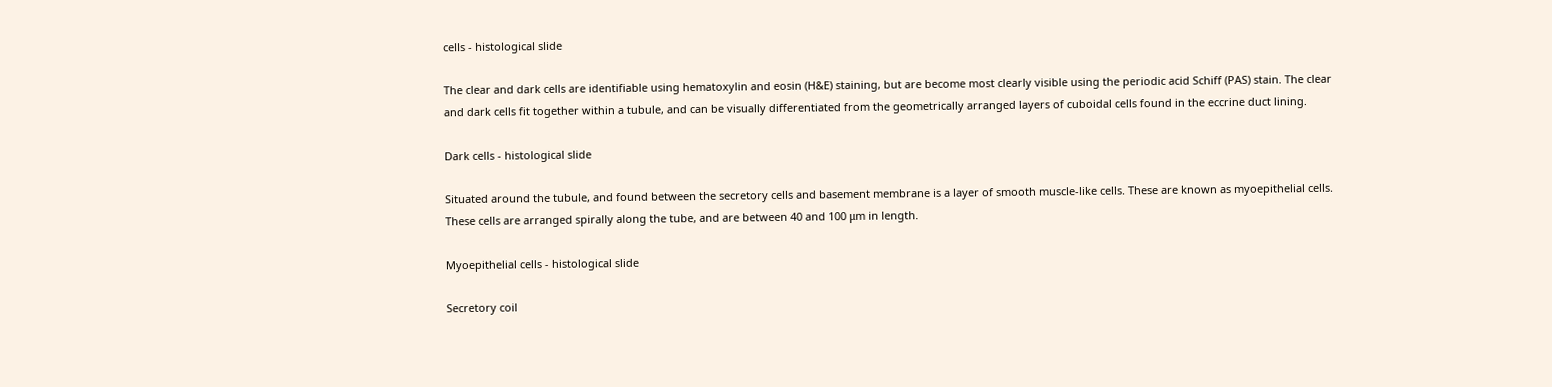cells - histological slide

The clear and dark cells are identifiable using hematoxylin and eosin (H&E) staining, but are become most clearly visible using the periodic acid Schiff (PAS) stain. The clear and dark cells fit together within a tubule, and can be visually differentiated from the geometrically arranged layers of cuboidal cells found in the eccrine duct lining.

Dark cells - histological slide

Situated around the tubule, and found between the secretory cells and basement membrane is a layer of smooth muscle-like cells. These are known as myoepithelial cells. These cells are arranged spirally along the tube, and are between 40 and 100 μm in length.

Myoepithelial cells - histological slide

Secretory coil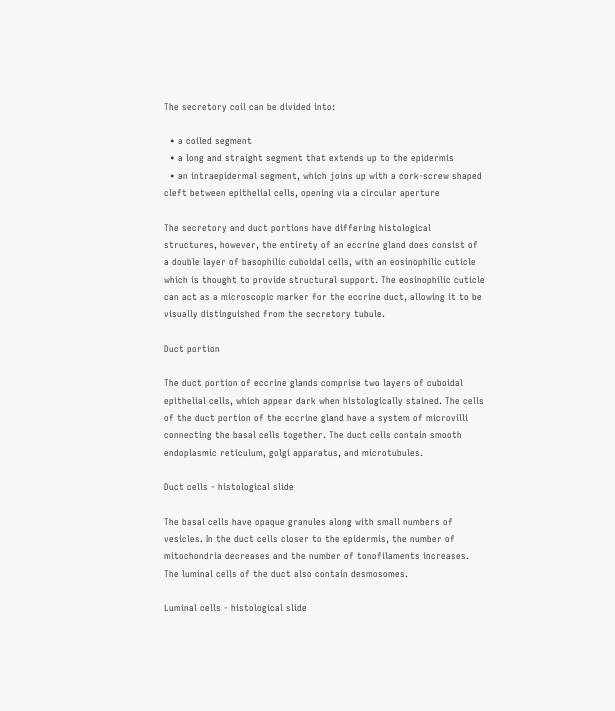The secretory coil can be divided into:

  • a coiled segment
  • a long and straight segment that extends up to the epidermis
  • an intraepidermal segment, which joins up with a cork-screw shaped cleft between epithelial cells, opening via a circular aperture

The secretory and duct portions have differing histological structures, however, the entirety of an eccrine gland does consist of a double layer of basophilic cuboidal cells, with an eosinophilic cuticle which is thought to provide structural support. The eosinophilic cuticle can act as a microscopic marker for the eccrine duct, allowing it to be visually distinguished from the secretory tubule.

Duct portion

The duct portion of eccrine glands comprise two layers of cuboidal epithelial cells, which appear dark when histologically stained. The cells of the duct portion of the eccrine gland have a system of microvilli connecting the basal cells together. The duct cells contain smooth endoplasmic reticulum, golgi apparatus, and microtubules.

Duct cells - histological slide

The basal cells have opaque granules along with small numbers of vesicles. In the duct cells closer to the epidermis, the number of mitochondria decreases and the number of tonofilaments increases. The luminal cells of the duct also contain desmosomes.

Luminal cells - histological slide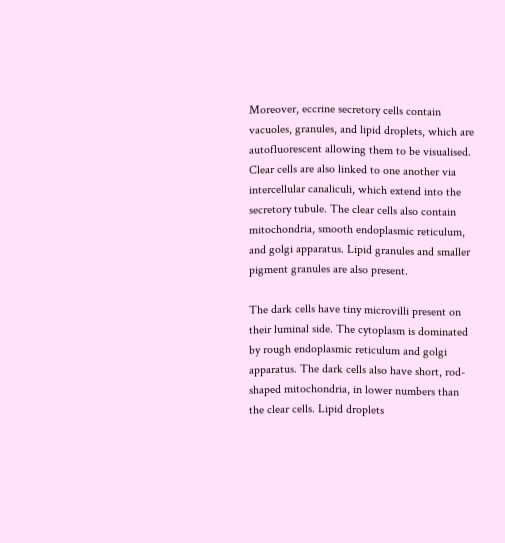Moreover, eccrine secretory cells contain vacuoles, granules, and lipid droplets, which are autofluorescent allowing them to be visualised. Clear cells are also linked to one another via intercellular canaliculi, which extend into the secretory tubule. The clear cells also contain mitochondria, smooth endoplasmic reticulum, and golgi apparatus. Lipid granules and smaller pigment granules are also present.

The dark cells have tiny microvilli present on their luminal side. The cytoplasm is dominated by rough endoplasmic reticulum and golgi apparatus. The dark cells also have short, rod-shaped mitochondria, in lower numbers than the clear cells. Lipid droplets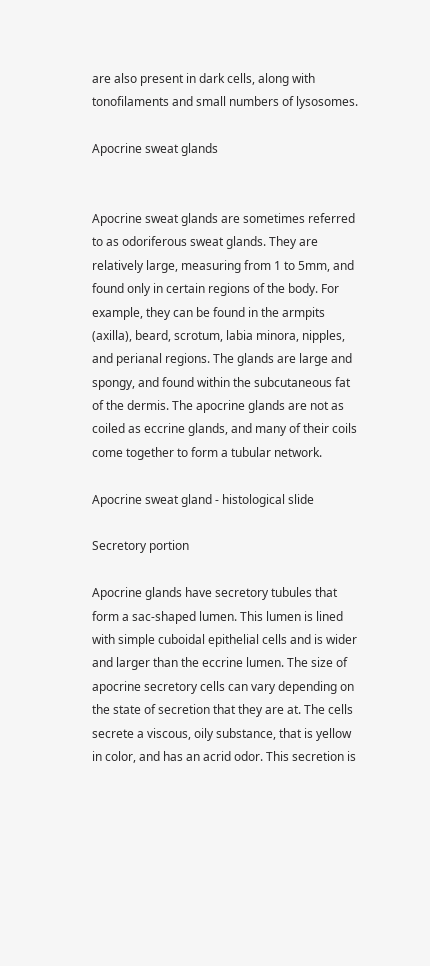are also present in dark cells, along with tonofilaments and small numbers of lysosomes.

Apocrine sweat glands


Apocrine sweat glands are sometimes referred to as odoriferous sweat glands. They are relatively large, measuring from 1 to 5mm, and found only in certain regions of the body. For example, they can be found in the armpits (axilla), beard, scrotum, labia minora, nipples, and perianal regions. The glands are large and spongy, and found within the subcutaneous fat of the dermis. The apocrine glands are not as coiled as eccrine glands, and many of their coils come together to form a tubular network.

Apocrine sweat gland - histological slide

Secretory portion

Apocrine glands have secretory tubules that form a sac-shaped lumen. This lumen is lined with simple cuboidal epithelial cells and is wider and larger than the eccrine lumen. The size of apocrine secretory cells can vary depending on the state of secretion that they are at. The cells secrete a viscous, oily substance, that is yellow in color, and has an acrid odor. This secretion is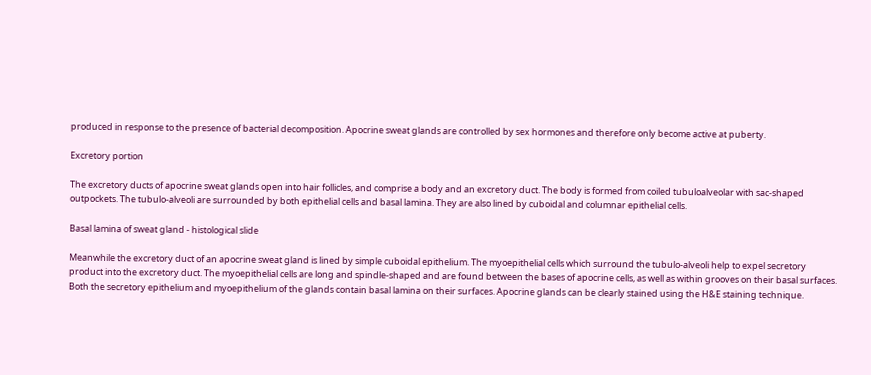produced in response to the presence of bacterial decomposition. Apocrine sweat glands are controlled by sex hormones and therefore only become active at puberty.

Excretory portion

The excretory ducts of apocrine sweat glands open into hair follicles, and comprise a body and an excretory duct. The body is formed from coiled tubuloalveolar with sac-shaped outpockets. The tubulo-alveoli are surrounded by both epithelial cells and basal lamina. They are also lined by cuboidal and columnar epithelial cells.

Basal lamina of sweat gland - histological slide

Meanwhile the excretory duct of an apocrine sweat gland is lined by simple cuboidal epithelium. The myoepithelial cells which surround the tubulo-alveoli help to expel secretory product into the excretory duct. The myoepithelial cells are long and spindle-shaped and are found between the bases of apocrine cells, as well as within grooves on their basal surfaces. Both the secretory epithelium and myoepithelium of the glands contain basal lamina on their surfaces. Apocrine glands can be clearly stained using the H&E staining technique.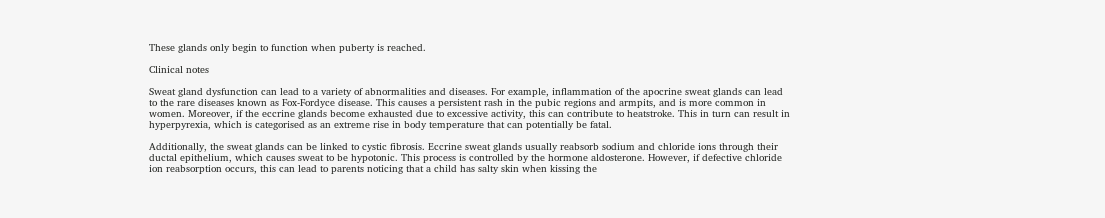These glands only begin to function when puberty is reached.

Clinical notes

Sweat gland dysfunction can lead to a variety of abnormalities and diseases. For example, inflammation of the apocrine sweat glands can lead to the rare diseases known as Fox-Fordyce disease. This causes a persistent rash in the pubic regions and armpits, and is more common in women. Moreover, if the eccrine glands become exhausted due to excessive activity, this can contribute to heatstroke. This in turn can result in hyperpyrexia, which is categorised as an extreme rise in body temperature that can potentially be fatal.

Additionally, the sweat glands can be linked to cystic fibrosis. Eccrine sweat glands usually reabsorb sodium and chloride ions through their ductal epithelium, which causes sweat to be hypotonic. This process is controlled by the hormone aldosterone. However, if defective chloride ion reabsorption occurs, this can lead to parents noticing that a child has salty skin when kissing the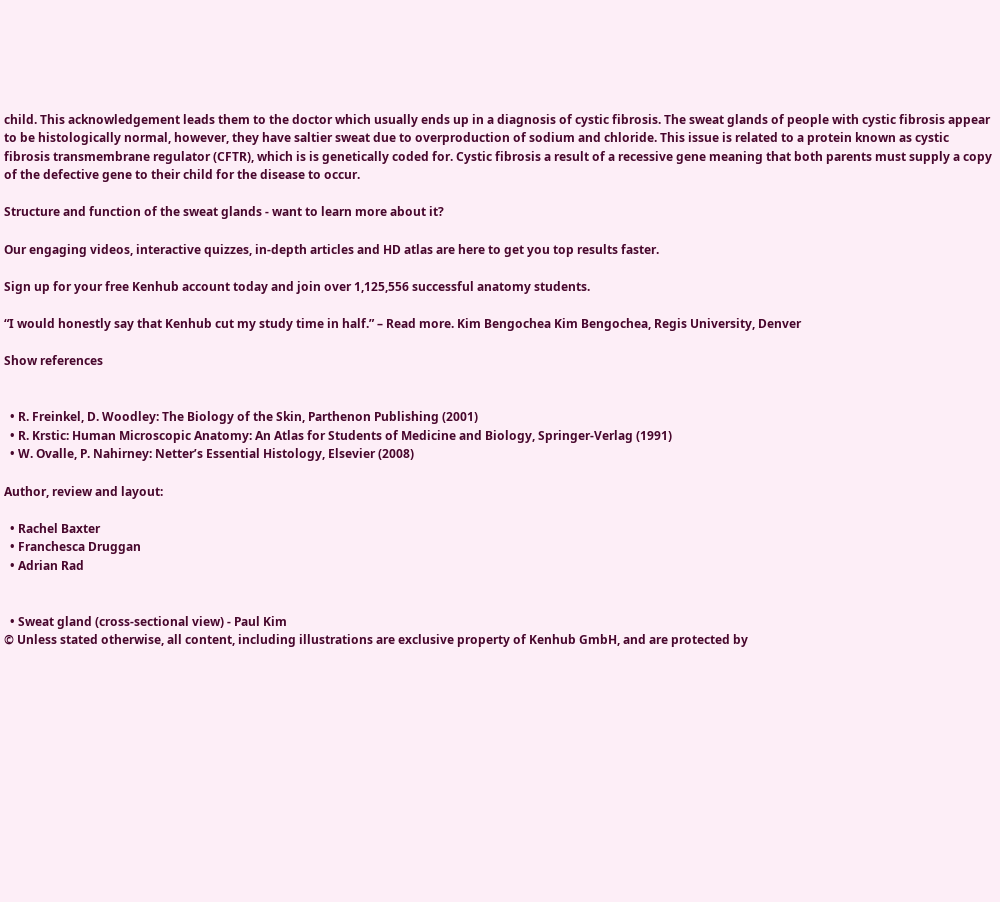child. This acknowledgement leads them to the doctor which usually ends up in a diagnosis of cystic fibrosis. The sweat glands of people with cystic fibrosis appear to be histologically normal, however, they have saltier sweat due to overproduction of sodium and chloride. This issue is related to a protein known as cystic fibrosis transmembrane regulator (CFTR), which is is genetically coded for. Cystic fibrosis a result of a recessive gene meaning that both parents must supply a copy of the defective gene to their child for the disease to occur.

Structure and function of the sweat glands - want to learn more about it?

Our engaging videos, interactive quizzes, in-depth articles and HD atlas are here to get you top results faster.

Sign up for your free Kenhub account today and join over 1,125,556 successful anatomy students.

“I would honestly say that Kenhub cut my study time in half.” – Read more. Kim Bengochea Kim Bengochea, Regis University, Denver

Show references


  • R. Freinkel, D. Woodley: The Biology of the Skin, Parthenon Publishing (2001)
  • R. Krstic: Human Microscopic Anatomy: An Atlas for Students of Medicine and Biology, Springer-Verlag (1991)
  • W. Ovalle, P. Nahirney: Netter’s Essential Histology, Elsevier (2008)

Author, review and layout:

  • Rachel Baxter
  • Franchesca Druggan
  • Adrian Rad


  • Sweat gland (cross-sectional view) - Paul Kim
© Unless stated otherwise, all content, including illustrations are exclusive property of Kenhub GmbH, and are protected by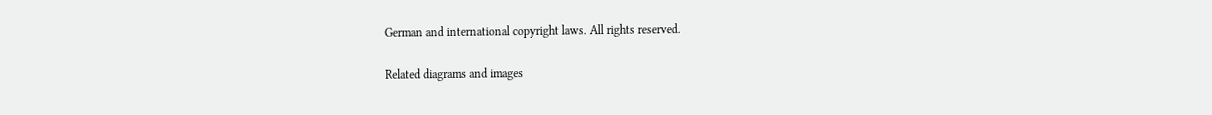German and international copyright laws. All rights reserved.

Related diagrams and images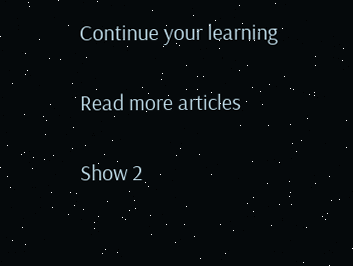Continue your learning

Read more articles

Show 2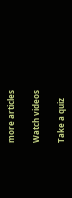more articles

Watch videos

Take a quiz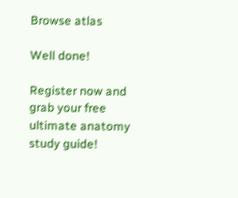Browse atlas

Well done!

Register now and grab your free ultimate anatomy study guide!